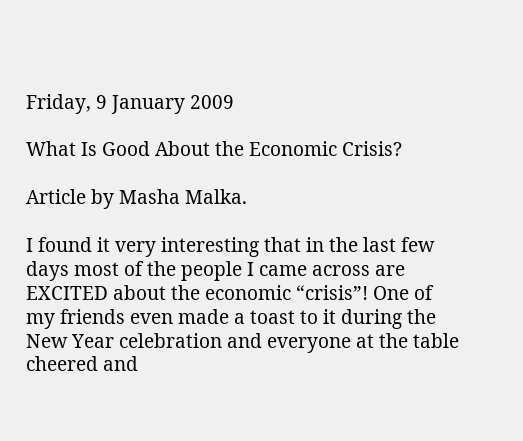Friday, 9 January 2009

What Is Good About the Economic Crisis?

Article by Masha Malka.

I found it very interesting that in the last few days most of the people I came across are EXCITED about the economic “crisis”! One of my friends even made a toast to it during the New Year celebration and everyone at the table cheered and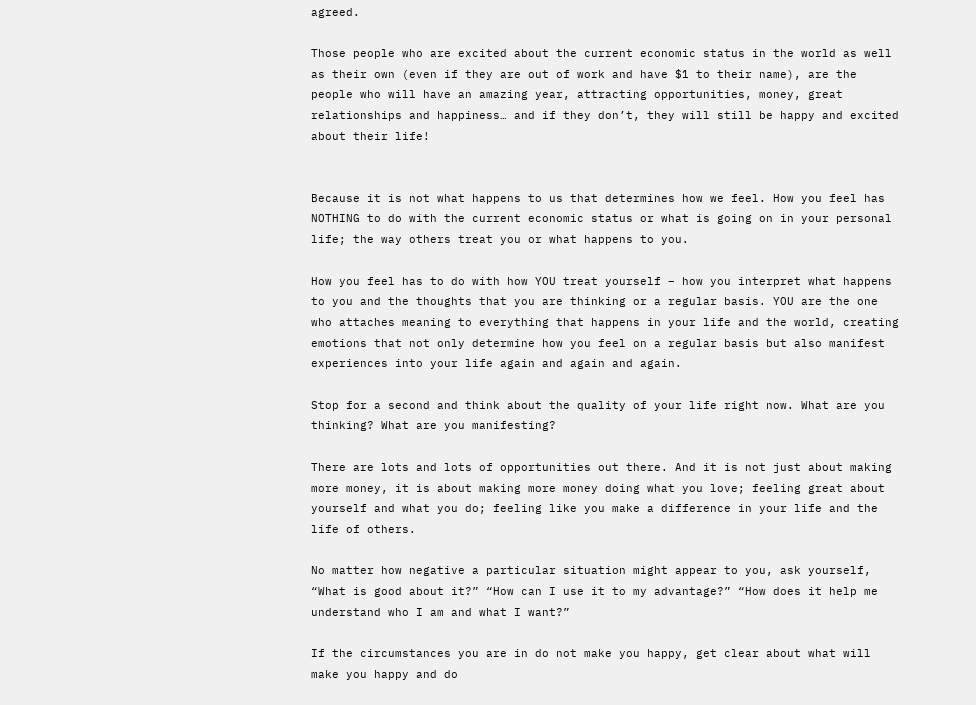agreed.

Those people who are excited about the current economic status in the world as well as their own (even if they are out of work and have $1 to their name), are the people who will have an amazing year, attracting opportunities, money, great relationships and happiness… and if they don’t, they will still be happy and excited about their life!


Because it is not what happens to us that determines how we feel. How you feel has NOTHING to do with the current economic status or what is going on in your personal life; the way others treat you or what happens to you.

How you feel has to do with how YOU treat yourself – how you interpret what happens to you and the thoughts that you are thinking or a regular basis. YOU are the one who attaches meaning to everything that happens in your life and the world, creating emotions that not only determine how you feel on a regular basis but also manifest experiences into your life again and again and again.

Stop for a second and think about the quality of your life right now. What are you thinking? What are you manifesting?

There are lots and lots of opportunities out there. And it is not just about making more money, it is about making more money doing what you love; feeling great about yourself and what you do; feeling like you make a difference in your life and the life of others.

No matter how negative a particular situation might appear to you, ask yourself, “What is good about it?” “How can I use it to my advantage?” “How does it help me understand who I am and what I want?”

If the circumstances you are in do not make you happy, get clear about what will make you happy and do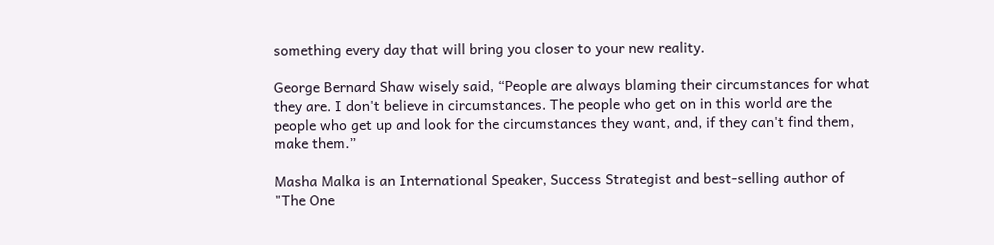something every day that will bring you closer to your new reality.

George Bernard Shaw wisely said, “People are always blaming their circumstances for what they are. I don't believe in circumstances. The people who get on in this world are the people who get up and look for the circumstances they want, and, if they can't find them, make them.”

Masha Malka is an International Speaker, Success Strategist and best-selling author of "The One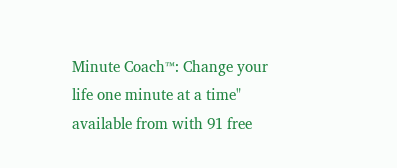Minute Coach™: Change your life one minute at a time" available from with 91 free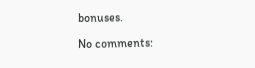bonuses.

No comments: